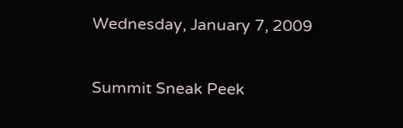Wednesday, January 7, 2009

Summit Sneak Peek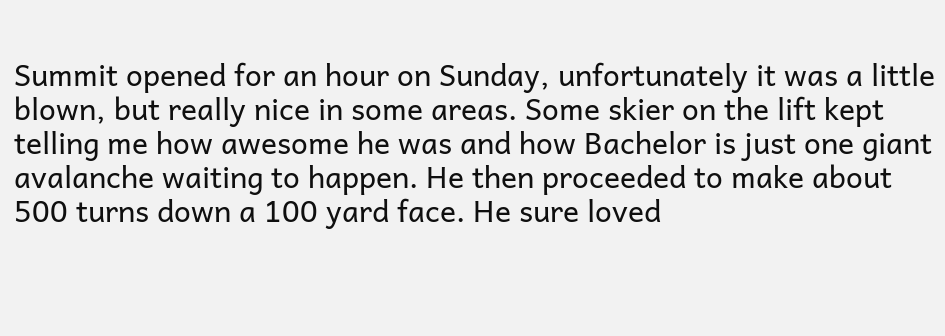Summit opened for an hour on Sunday, unfortunately it was a little blown, but really nice in some areas. Some skier on the lift kept telling me how awesome he was and how Bachelor is just one giant avalanche waiting to happen. He then proceeded to make about 500 turns down a 100 yard face. He sure loved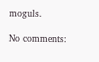moguls.

No comments: